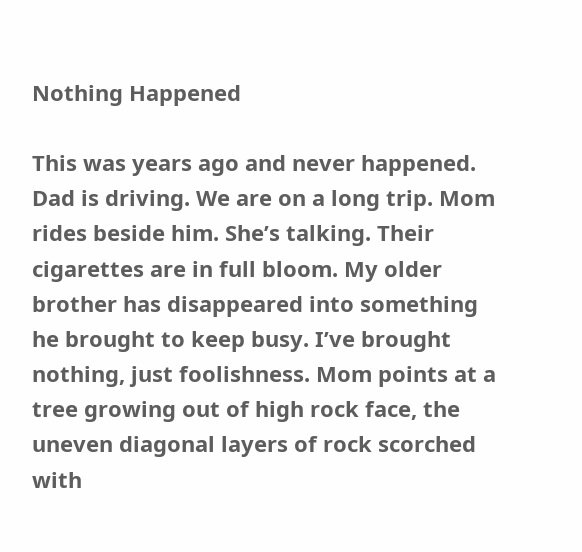Nothing Happened

This was years ago and never happened. Dad is driving. We are on a long trip. Mom rides beside him. She’s talking. Their cigarettes are in full bloom. My older brother has disappeared into something he brought to keep busy. I’ve brought nothing, just foolishness. Mom points at a tree growing out of high rock face, the uneven diagonal layers of rock scorched with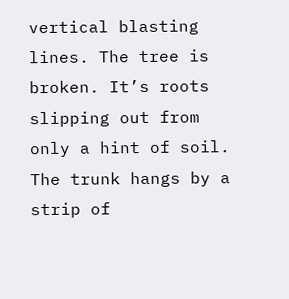vertical blasting lines. The tree is broken. It’s roots slipping out from only a hint of soil. The trunk hangs by a strip of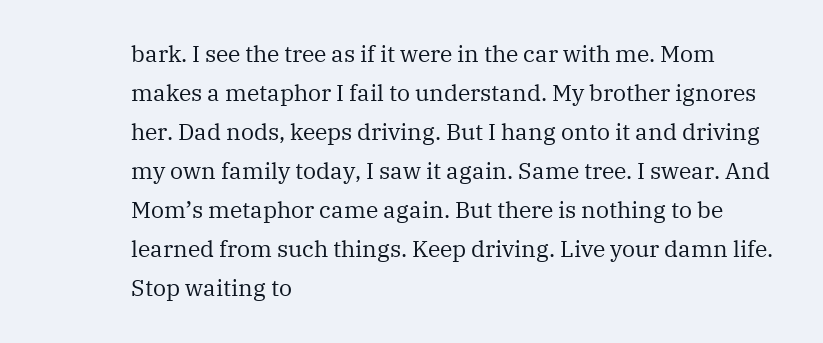bark. I see the tree as if it were in the car with me. Mom makes a metaphor I fail to understand. My brother ignores her. Dad nods, keeps driving. But I hang onto it and driving my own family today, I saw it again. Same tree. I swear. And Mom’s metaphor came again. But there is nothing to be learned from such things. Keep driving. Live your damn life. Stop waiting to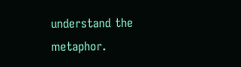understand the metaphor.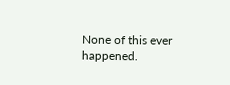None of this ever happened.